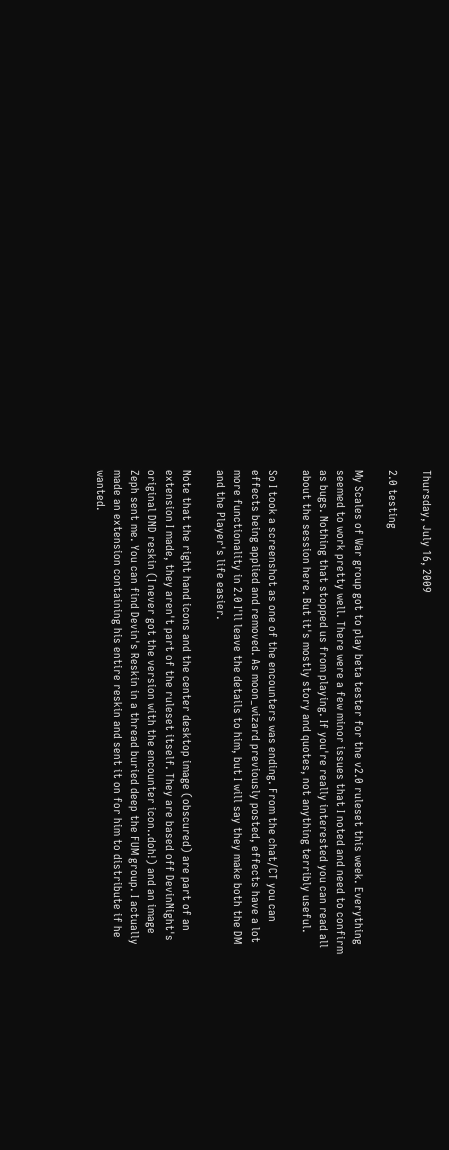Thursday, July 16, 2009

2.0 testing

My Scales of War group got to play beta tester for the v2.0 ruleset this week. Everything seemed to work pretty well. There were a few minor issues that I noted and need to confirm as bugs. Nothing that stopped us from playing. If you're really interested you can read all about the session here. But it's mostly story and quotes, not anything terribly useful.

So I took a screenshot as one of the encounters was ending. From the chat/CT you can effects being applied and removed. As moon_wizard previously posted, effects have a lot more functionality in 2.0 I'll leave the details to him, but I will say they make both the DM and the Player's life easier.

Note that the right hand icons and the center desktop image (obscured) are part of an extension I made, they aren't part of the ruleset itself. They are based off DevinNight's original DND reskin (I never got the version with the encounter icon..doh!) and an image Zeph sent me. You can find Devin's Reskin in a thread buried deep the FUM group. I actually made an extension containing his entire reskin and sent it on for him to distribute if he wanted.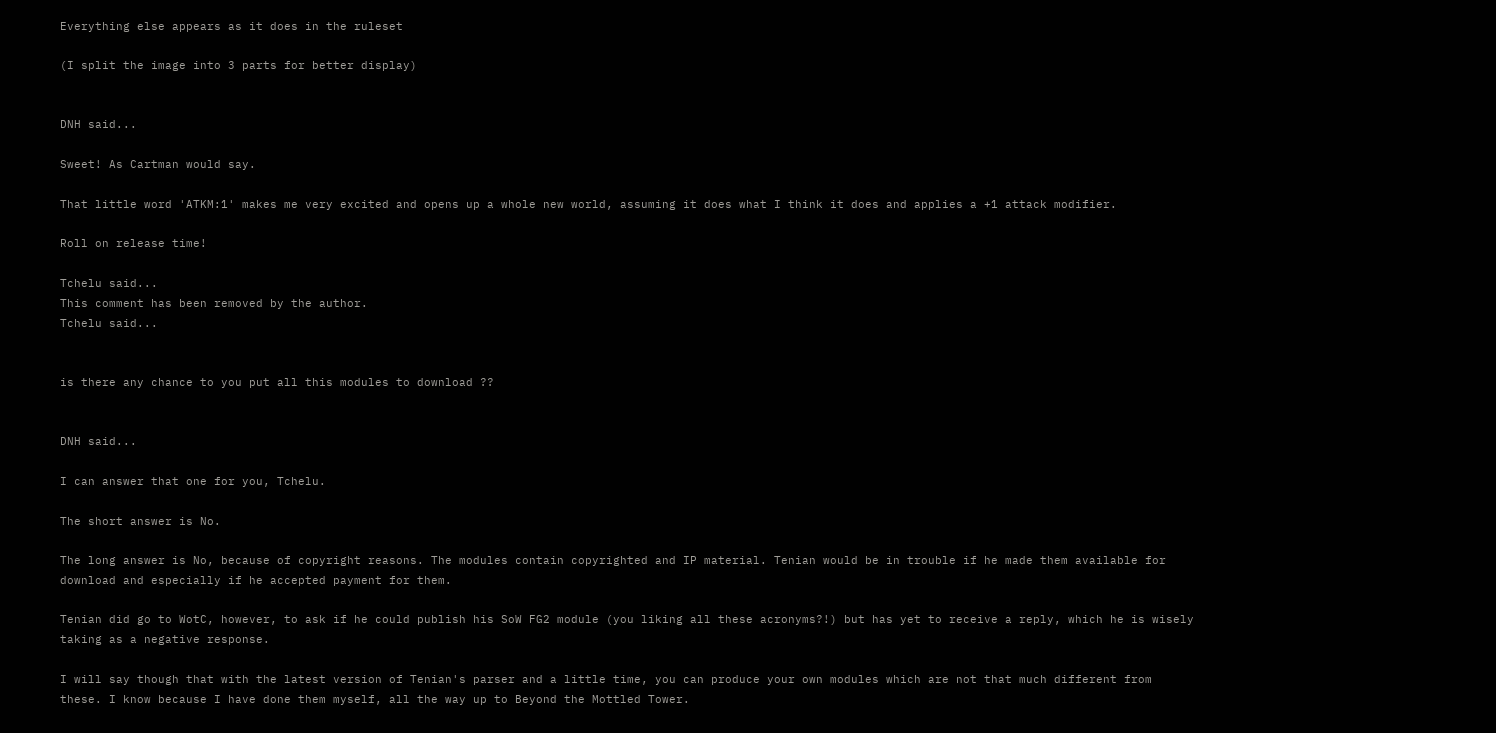Everything else appears as it does in the ruleset

(I split the image into 3 parts for better display)


DNH said...

Sweet! As Cartman would say.

That little word 'ATKM:1' makes me very excited and opens up a whole new world, assuming it does what I think it does and applies a +1 attack modifier.

Roll on release time!

Tchelu said...
This comment has been removed by the author.
Tchelu said...


is there any chance to you put all this modules to download ??


DNH said...

I can answer that one for you, Tchelu.

The short answer is No.

The long answer is No, because of copyright reasons. The modules contain copyrighted and IP material. Tenian would be in trouble if he made them available for download and especially if he accepted payment for them.

Tenian did go to WotC, however, to ask if he could publish his SoW FG2 module (you liking all these acronyms?!) but has yet to receive a reply, which he is wisely taking as a negative response.

I will say though that with the latest version of Tenian's parser and a little time, you can produce your own modules which are not that much different from these. I know because I have done them myself, all the way up to Beyond the Mottled Tower.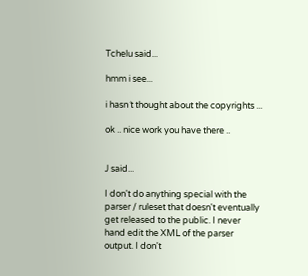Tchelu said...

hmm i see...

i hasn´t thought about the copyrights ...

ok .. nice work you have there ..


J said...

I don't do anything special with the parser / ruleset that doesn't eventually get released to the public. I never hand edit the XML of the parser output. I don't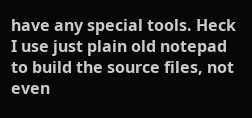have any special tools. Heck I use just plain old notepad to build the source files, not even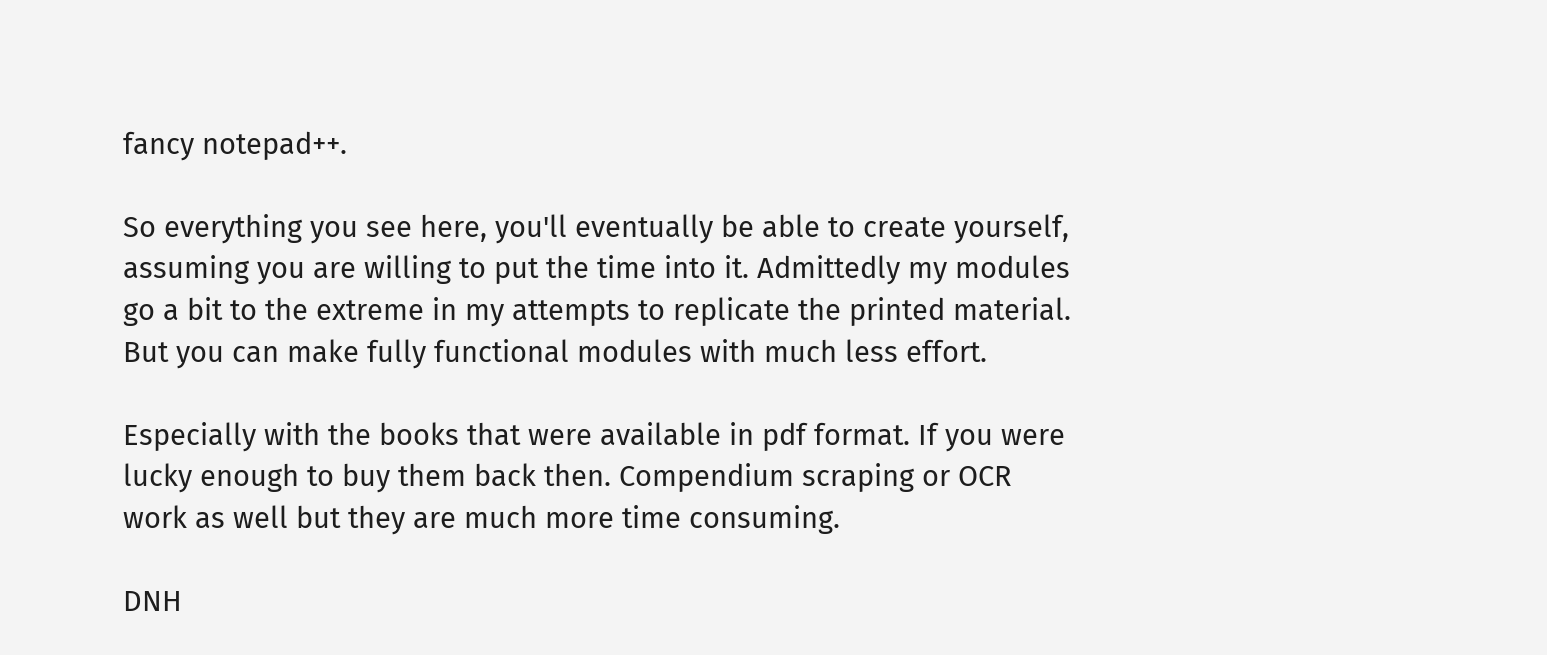fancy notepad++.

So everything you see here, you'll eventually be able to create yourself, assuming you are willing to put the time into it. Admittedly my modules go a bit to the extreme in my attempts to replicate the printed material. But you can make fully functional modules with much less effort.

Especially with the books that were available in pdf format. If you were lucky enough to buy them back then. Compendium scraping or OCR work as well but they are much more time consuming.

DNH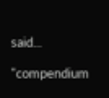said...

"compendium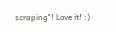scraping"! Love it! :)